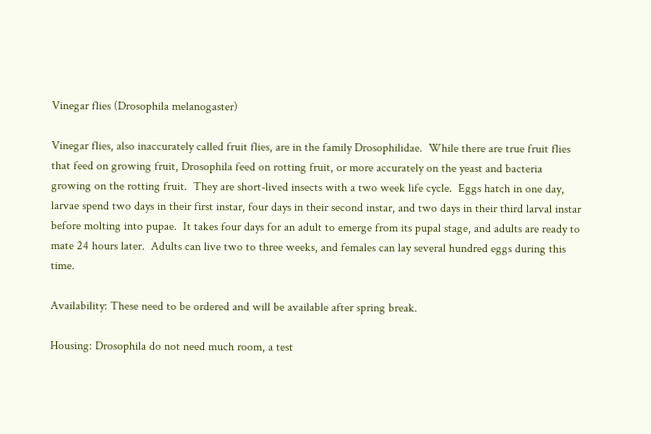Vinegar flies (Drosophila melanogaster)

Vinegar flies, also inaccurately called fruit flies, are in the family Drosophilidae.  While there are true fruit flies that feed on growing fruit, Drosophila feed on rotting fruit, or more accurately on the yeast and bacteria growing on the rotting fruit.  They are short-lived insects with a two week life cycle.  Eggs hatch in one day, larvae spend two days in their first instar, four days in their second instar, and two days in their third larval instar before molting into pupae.  It takes four days for an adult to emerge from its pupal stage, and adults are ready to mate 24 hours later.  Adults can live two to three weeks, and females can lay several hundred eggs during this time.

Availability: These need to be ordered and will be available after spring break.

Housing: Drosophila do not need much room, a test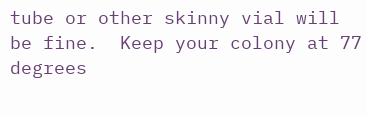tube or other skinny vial will be fine.  Keep your colony at 77 degrees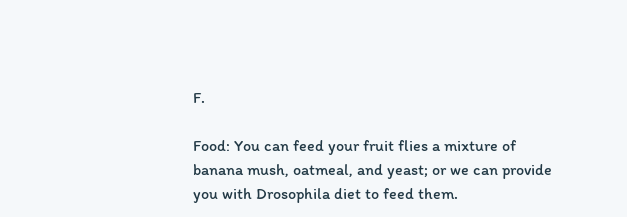F.

Food: You can feed your fruit flies a mixture of banana mush, oatmeal, and yeast; or we can provide you with Drosophila diet to feed them.